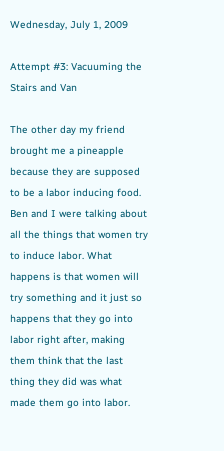Wednesday, July 1, 2009

Attempt #3: Vacuuming the Stairs and Van

The other day my friend brought me a pineapple because they are supposed to be a labor inducing food. Ben and I were talking about all the things that women try to induce labor. What happens is that women will try something and it just so happens that they go into labor right after, making them think that the last thing they did was what made them go into labor.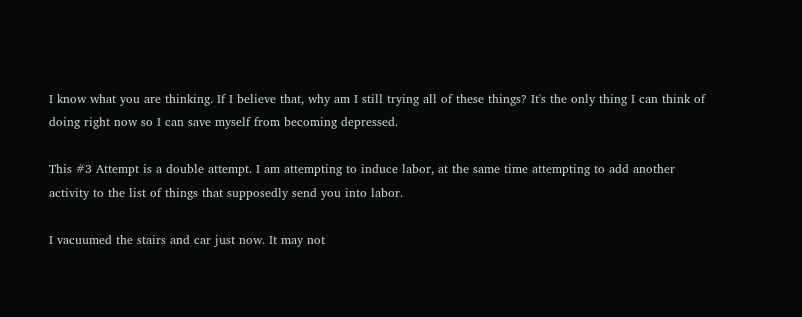I know what you are thinking. If I believe that, why am I still trying all of these things? It's the only thing I can think of doing right now so I can save myself from becoming depressed.

This #3 Attempt is a double attempt. I am attempting to induce labor, at the same time attempting to add another activity to the list of things that supposedly send you into labor.

I vacuumed the stairs and car just now. It may not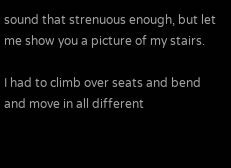sound that strenuous enough, but let me show you a picture of my stairs.

I had to climb over seats and bend and move in all different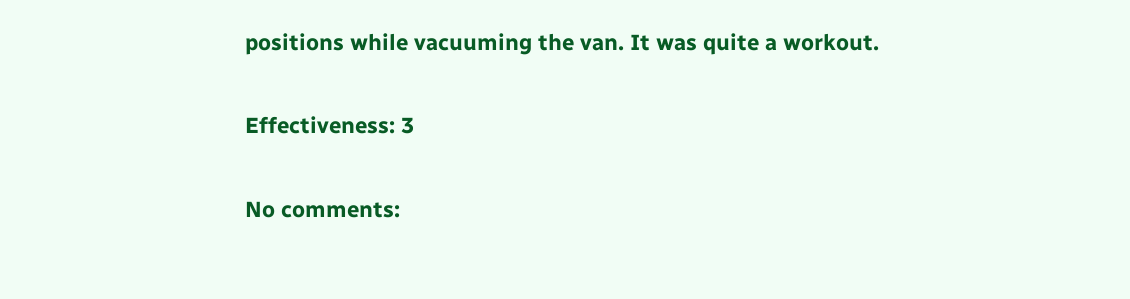positions while vacuuming the van. It was quite a workout.

Effectiveness: 3

No comments: